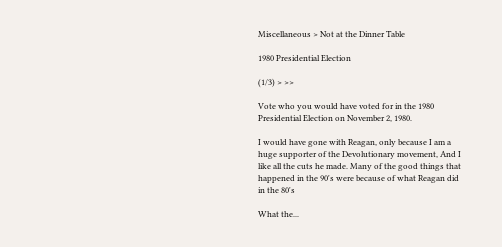Miscellaneous > Not at the Dinner Table

1980 Presidential Election

(1/3) > >>

Vote who you would have voted for in the 1980 Presidential Election on November 2, 1980.

I would have gone with Reagan, only because I am a huge supporter of the Devolutionary movement, And I like all the cuts he made. Many of the good things that happened in the 90's were because of what Reagan did in the 80's

What the...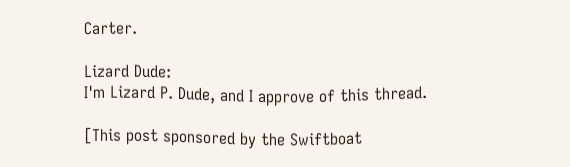Carter.

Lizard Dude:
I'm Lizard P. Dude, and I approve of this thread.

[This post sponsored by the Swiftboat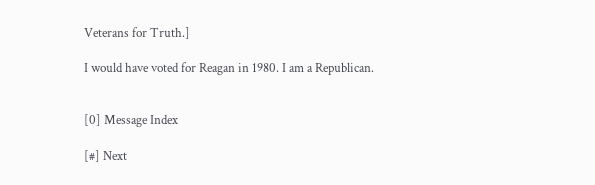Veterans for Truth.]

I would have voted for Reagan in 1980. I am a Republican.


[0] Message Index

[#] Next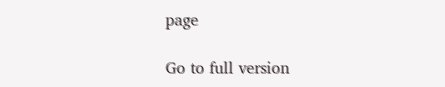page

Go to full version